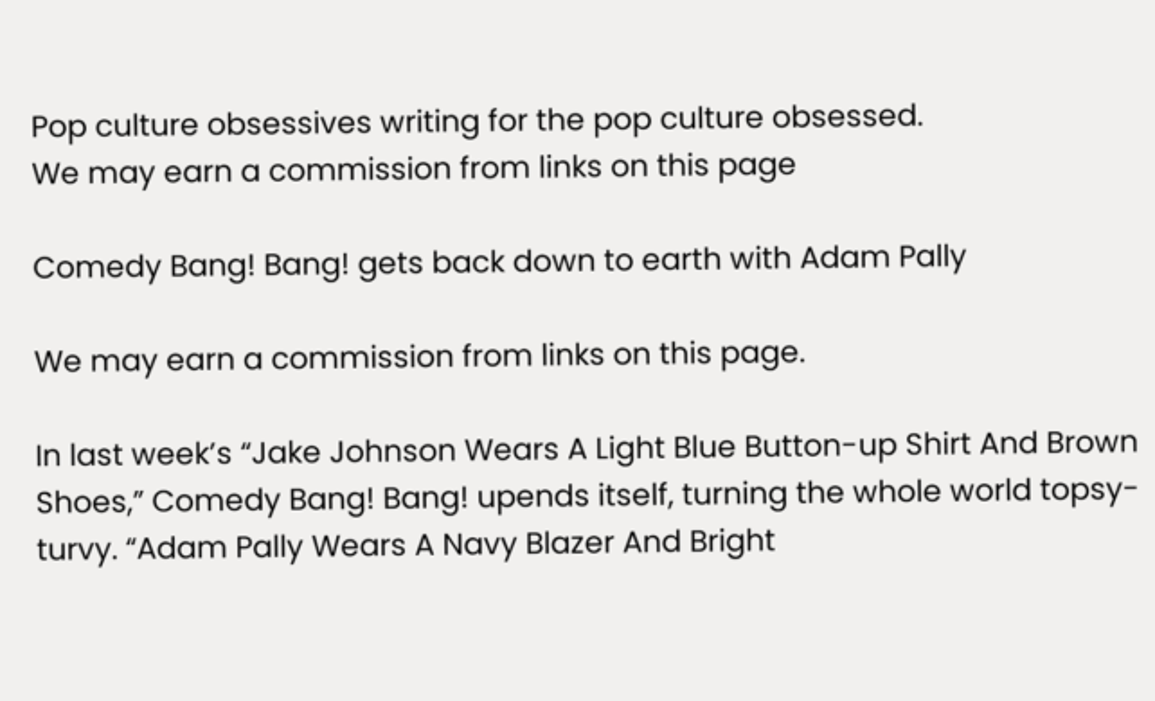Pop culture obsessives writing for the pop culture obsessed.
We may earn a commission from links on this page

Comedy Bang! Bang! gets back down to earth with Adam Pally

We may earn a commission from links on this page.

In last week’s “Jake Johnson Wears A Light Blue Button-up Shirt And Brown Shoes,” Comedy Bang! Bang! upends itself, turning the whole world topsy-turvy. “Adam Pally Wears A Navy Blazer And Bright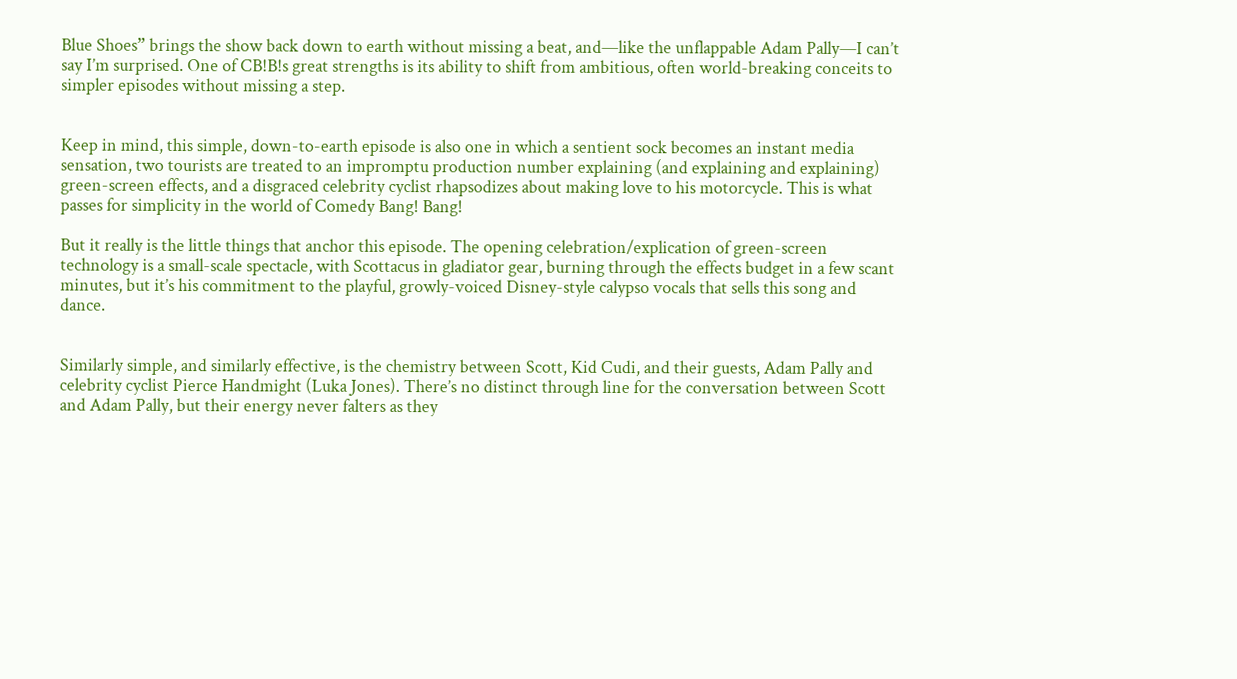Blue Shoes” brings the show back down to earth without missing a beat, and—like the unflappable Adam Pally—I can’t say I’m surprised. One of CB!B!s great strengths is its ability to shift from ambitious, often world-breaking conceits to simpler episodes without missing a step.


Keep in mind, this simple, down-to-earth episode is also one in which a sentient sock becomes an instant media sensation, two tourists are treated to an impromptu production number explaining (and explaining and explaining) green-screen effects, and a disgraced celebrity cyclist rhapsodizes about making love to his motorcycle. This is what passes for simplicity in the world of Comedy Bang! Bang!

But it really is the little things that anchor this episode. The opening celebration/explication of green-screen technology is a small-scale spectacle, with Scottacus in gladiator gear, burning through the effects budget in a few scant minutes, but it’s his commitment to the playful, growly-voiced Disney-style calypso vocals that sells this song and dance.


Similarly simple, and similarly effective, is the chemistry between Scott, Kid Cudi, and their guests, Adam Pally and celebrity cyclist Pierce Handmight (Luka Jones). There’s no distinct through line for the conversation between Scott and Adam Pally, but their energy never falters as they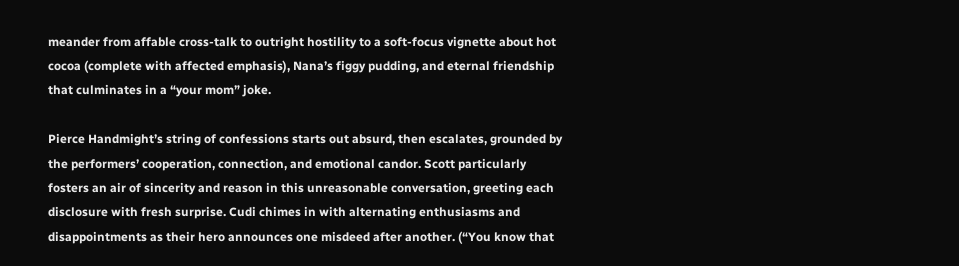meander from affable cross-talk to outright hostility to a soft-focus vignette about hot cocoa (complete with affected emphasis), Nana’s figgy pudding, and eternal friendship that culminates in a “your mom” joke.

Pierce Handmight’s string of confessions starts out absurd, then escalates, grounded by the performers’ cooperation, connection, and emotional candor. Scott particularly fosters an air of sincerity and reason in this unreasonable conversation, greeting each disclosure with fresh surprise. Cudi chimes in with alternating enthusiasms and disappointments as their hero announces one misdeed after another. (“You know that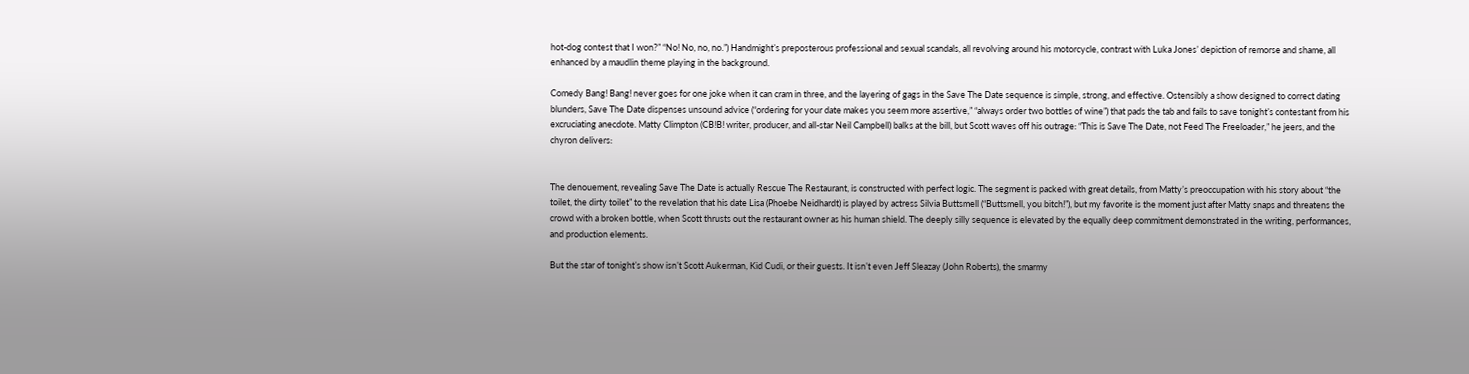hot-dog contest that I won?” “No! No, no, no.”) Handmight’s preposterous professional and sexual scandals, all revolving around his motorcycle, contrast with Luka Jones’ depiction of remorse and shame, all enhanced by a maudlin theme playing in the background.

Comedy Bang! Bang! never goes for one joke when it can cram in three, and the layering of gags in the Save The Date sequence is simple, strong, and effective. Ostensibly a show designed to correct dating blunders, Save The Date dispenses unsound advice (“ordering for your date makes you seem more assertive,” “always order two bottles of wine”) that pads the tab and fails to save tonight’s contestant from his excruciating anecdote. Matty Climpton (CB!B! writer, producer, and all-star Neil Campbell) balks at the bill, but Scott waves off his outrage: “This is Save The Date, not Feed The Freeloader,” he jeers, and the chyron delivers:


The denouement, revealing Save The Date is actually Rescue The Restaurant, is constructed with perfect logic. The segment is packed with great details, from Matty’s preoccupation with his story about “the toilet, the dirty toilet” to the revelation that his date Lisa (Phoebe Neidhardt) is played by actress Silvia Buttsmell (“Buttsmell, you bitch!”), but my favorite is the moment just after Matty snaps and threatens the crowd with a broken bottle, when Scott thrusts out the restaurant owner as his human shield. The deeply silly sequence is elevated by the equally deep commitment demonstrated in the writing, performances, and production elements.

But the star of tonight’s show isn’t Scott Aukerman, Kid Cudi, or their guests. It isn’t even Jeff Sleazay (John Roberts), the smarmy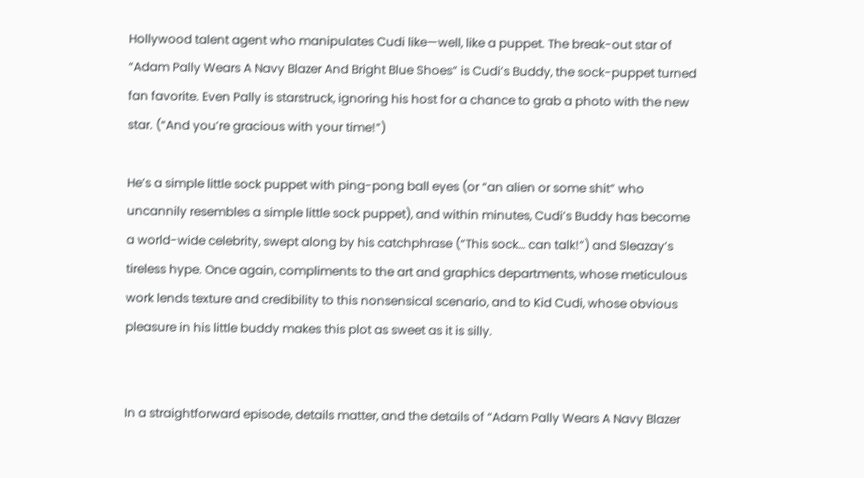Hollywood talent agent who manipulates Cudi like—well, like a puppet. The break-out star of “Adam Pally Wears A Navy Blazer And Bright Blue Shoes” is Cudi’s Buddy, the sock-puppet turned fan favorite. Even Pally is starstruck, ignoring his host for a chance to grab a photo with the new star. (“And you’re gracious with your time!”)

He’s a simple little sock puppet with ping-pong ball eyes (or “an alien or some shit” who uncannily resembles a simple little sock puppet), and within minutes, Cudi’s Buddy has become a world-wide celebrity, swept along by his catchphrase (“This sock… can talk!”) and Sleazay’s tireless hype. Once again, compliments to the art and graphics departments, whose meticulous work lends texture and credibility to this nonsensical scenario, and to Kid Cudi, whose obvious pleasure in his little buddy makes this plot as sweet as it is silly.


In a straightforward episode, details matter, and the details of “Adam Pally Wears A Navy Blazer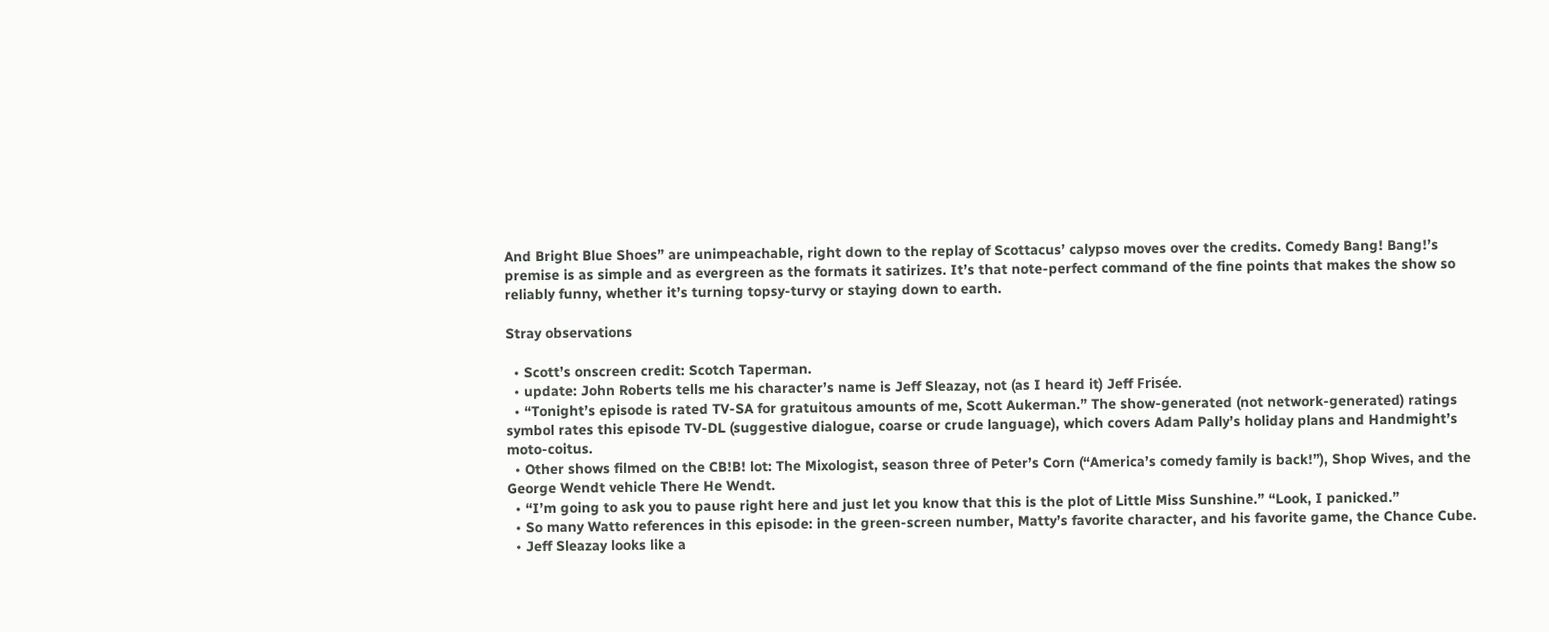And Bright Blue Shoes” are unimpeachable, right down to the replay of Scottacus’ calypso moves over the credits. Comedy Bang! Bang!’s premise is as simple and as evergreen as the formats it satirizes. It’s that note-perfect command of the fine points that makes the show so reliably funny, whether it’s turning topsy-turvy or staying down to earth.

Stray observations

  • Scott’s onscreen credit: Scotch Taperman.
  • update: John Roberts tells me his character’s name is Jeff Sleazay, not (as I heard it) Jeff Frisée.
  • “Tonight’s episode is rated TV-SA for gratuitous amounts of me, Scott Aukerman.” The show-generated (not network-generated) ratings symbol rates this episode TV-DL (suggestive dialogue, coarse or crude language), which covers Adam Pally’s holiday plans and Handmight’s moto-coitus.
  • Other shows filmed on the CB!B! lot: The Mixologist, season three of Peter’s Corn (“America’s comedy family is back!”), Shop Wives, and the George Wendt vehicle There He Wendt.
  • “I’m going to ask you to pause right here and just let you know that this is the plot of Little Miss Sunshine.” “Look, I panicked.”
  • So many Watto references in this episode: in the green-screen number, Matty’s favorite character, and his favorite game, the Chance Cube.
  • Jeff Sleazay looks like a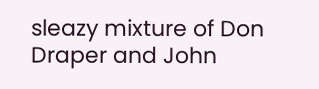sleazy mixture of Don Draper and John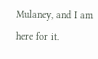Mulaney, and I am here for it.